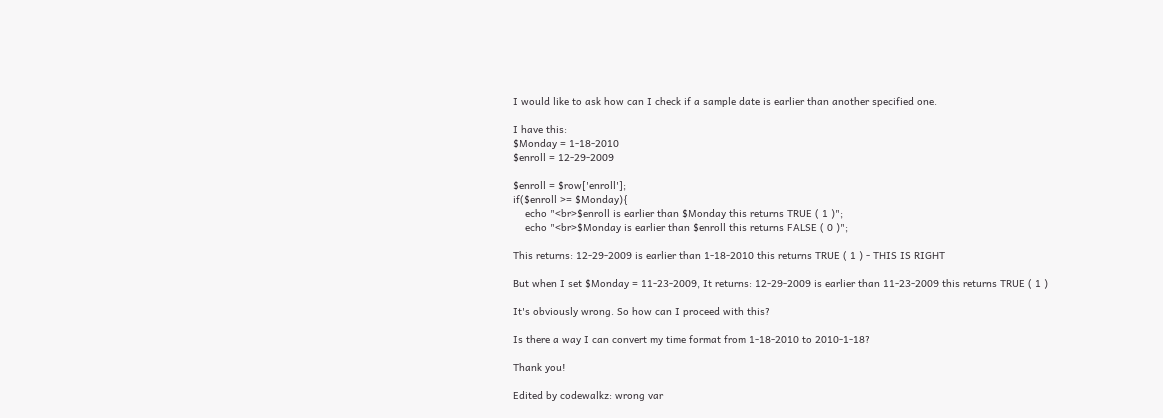I would like to ask how can I check if a sample date is earlier than another specified one.

I have this:
$Monday = 1-18-2010
$enroll = 12-29-2009

$enroll = $row['enroll'];
if($enroll >= $Monday){
    echo "<br>$enroll is earlier than $Monday this returns TRUE ( 1 )";
    echo "<br>$Monday is earlier than $enroll this returns FALSE ( 0 )";

This returns: 12-29-2009 is earlier than 1-18-2010 this returns TRUE ( 1 ) - THIS IS RIGHT

But when I set $Monday = 11-23-2009, It returns: 12-29-2009 is earlier than 11-23-2009 this returns TRUE ( 1 )

It's obviously wrong. So how can I proceed with this?

Is there a way I can convert my time format from 1-18-2010 to 2010-1-18?

Thank you!

Edited by codewalkz: wrong var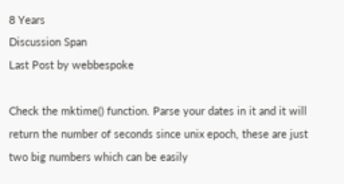8 Years
Discussion Span
Last Post by webbespoke

Check the mktime() function. Parse your dates in it and it will return the number of seconds since unix epoch, these are just two big numbers which can be easily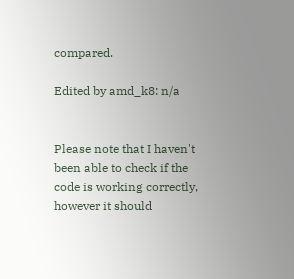compared.

Edited by amd_k8: n/a


Please note that I haven't been able to check if the code is working correctly, however it should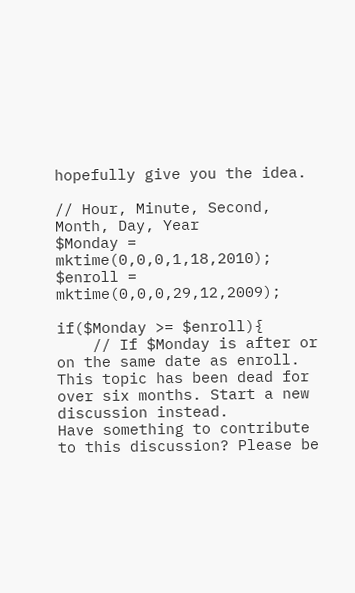hopefully give you the idea.

// Hour, Minute, Second, Month, Day, Year
$Monday = mktime(0,0,0,1,18,2010);
$enroll = mktime(0,0,0,29,12,2009);

if($Monday >= $enroll){
    // If $Monday is after or on the same date as enroll.
This topic has been dead for over six months. Start a new discussion instead.
Have something to contribute to this discussion? Please be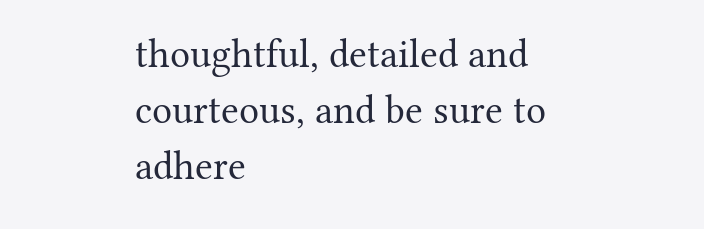thoughtful, detailed and courteous, and be sure to adhere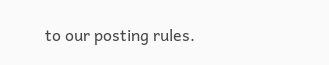to our posting rules.